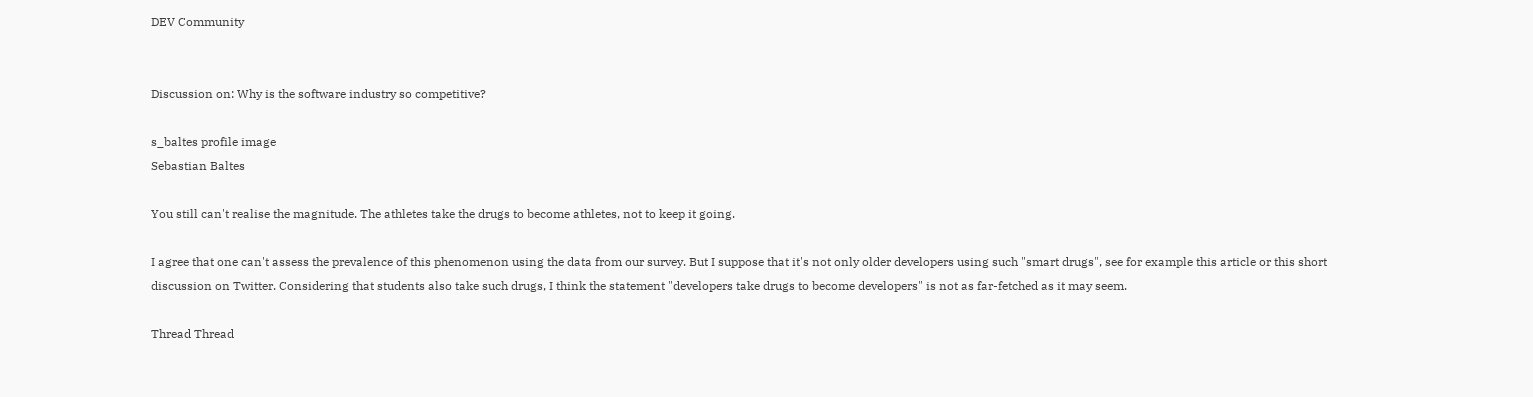DEV Community


Discussion on: Why is the software industry so competitive?

s_baltes profile image
Sebastian Baltes

You still can't realise the magnitude. The athletes take the drugs to become athletes, not to keep it going.

I agree that one can't assess the prevalence of this phenomenon using the data from our survey. But I suppose that it's not only older developers using such "smart drugs", see for example this article or this short discussion on Twitter. Considering that students also take such drugs, I think the statement "developers take drugs to become developers" is not as far-fetched as it may seem.

Thread Thread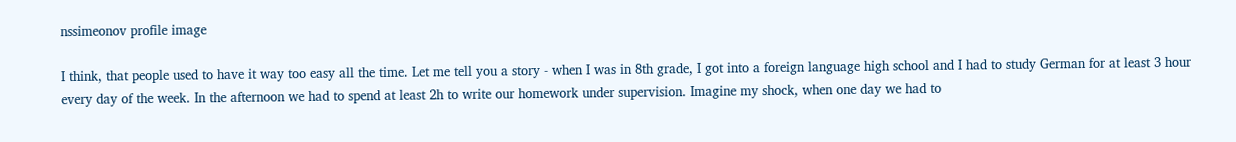nssimeonov profile image

I think, that people used to have it way too easy all the time. Let me tell you a story - when I was in 8th grade, I got into a foreign language high school and I had to study German for at least 3 hour every day of the week. In the afternoon we had to spend at least 2h to write our homework under supervision. Imagine my shock, when one day we had to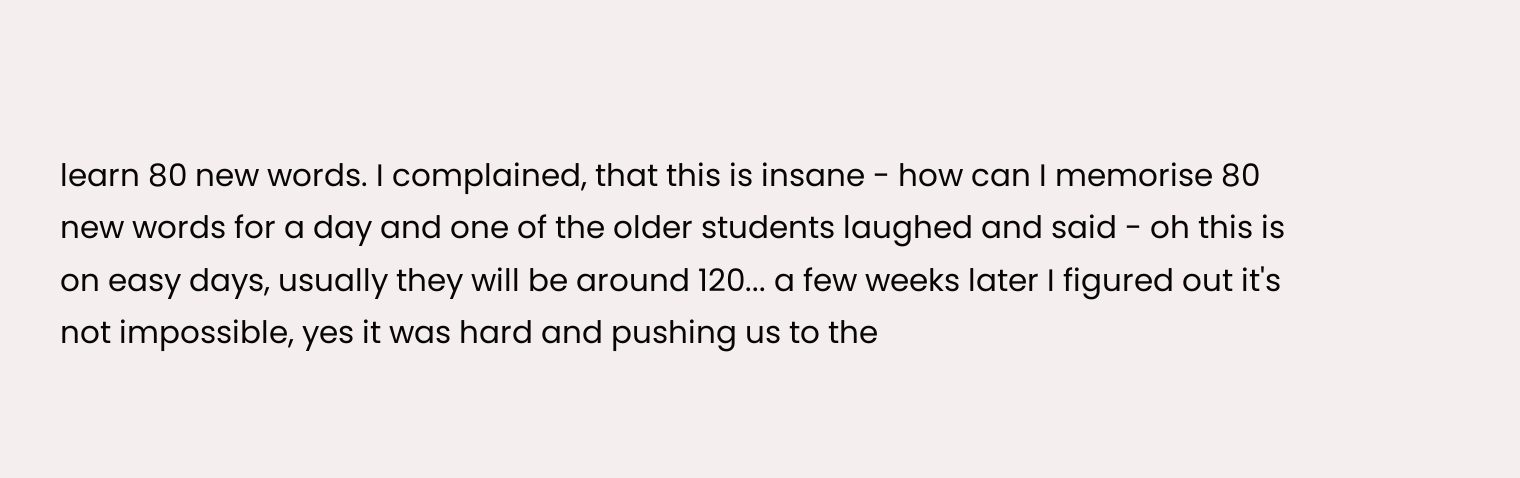learn 80 new words. I complained, that this is insane - how can I memorise 80 new words for a day and one of the older students laughed and said - oh this is on easy days, usually they will be around 120... a few weeks later I figured out it's not impossible, yes it was hard and pushing us to the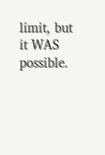limit, but it WAS possible.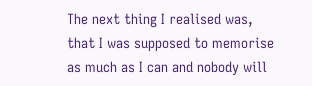The next thing I realised was, that I was supposed to memorise as much as I can and nobody will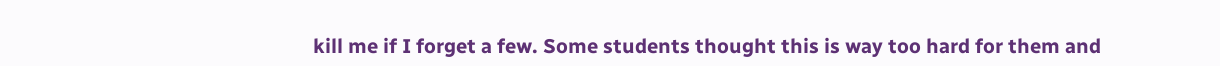kill me if I forget a few. Some students thought this is way too hard for them and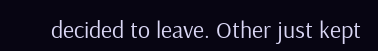decided to leave. Other just kept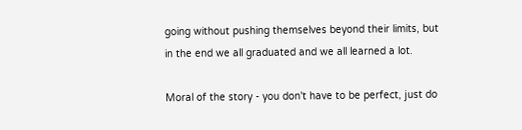going without pushing themselves beyond their limits, but in the end we all graduated and we all learned a lot.

Moral of the story - you don't have to be perfect, just do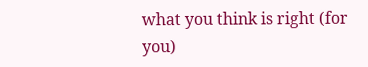what you think is right (for you)